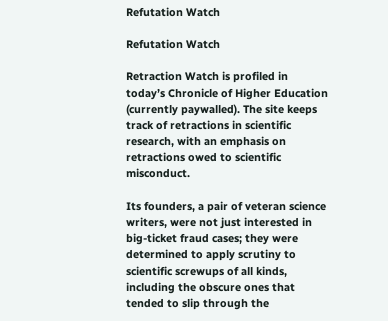Refutation Watch

Refutation Watch

Retraction Watch is profiled in today’s Chronicle of Higher Education (currently paywalled). The site keeps track of retractions in scientific research, with an emphasis on retractions owed to scientific misconduct.

Its founders, a pair of veteran science writers, were not just interested in big-ticket fraud cases; they were determined to apply scrutiny to scientific screwups of all kinds, including the obscure ones that tended to slip through the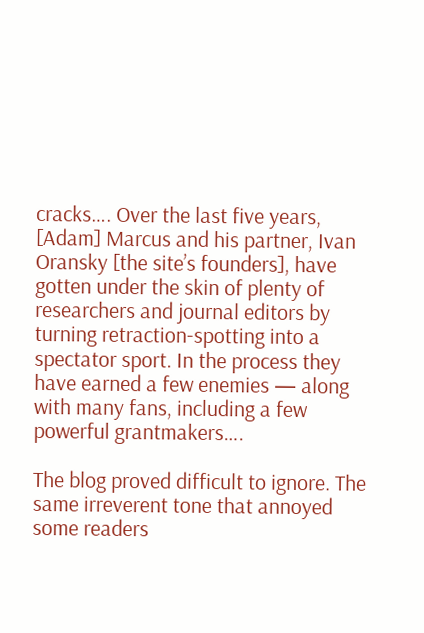cracks…. Over the last five years, [Adam] Marcus and his partner, Ivan Oransky [the site’s founders], have gotten under the skin of plenty of researchers and journal editors by turning retraction-spotting into a spectator sport. In the process they have earned a few enemies — along with many fans, including a few powerful grantmakers….

The blog proved difficult to ignore. The same irreverent tone that annoyed some readers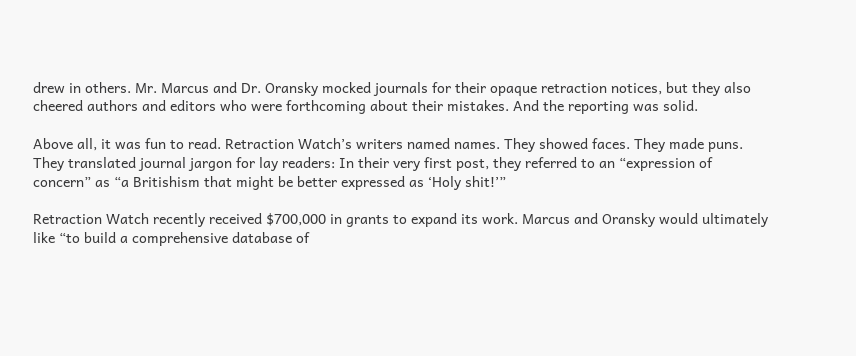drew in others. Mr. Marcus and Dr. Oransky mocked journals for their opaque retraction notices, but they also cheered authors and editors who were forthcoming about their mistakes. And the reporting was solid.

Above all, it was fun to read. Retraction Watch’s writers named names. They showed faces. They made puns. They translated journal jargon for lay readers: In their very first post, they referred to an “expression of concern” as “a Britishism that might be better expressed as ‘Holy shit!’”

Retraction Watch recently received $700,000 in grants to expand its work. Marcus and Oransky would ultimately like “to build a comprehensive database of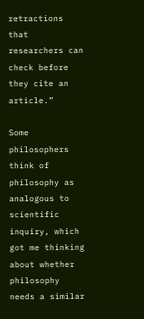retractions that researchers can check before they cite an article.”

Some philosophers think of philosophy as analogous to scientific inquiry, which got me thinking about whether philosophy needs a similar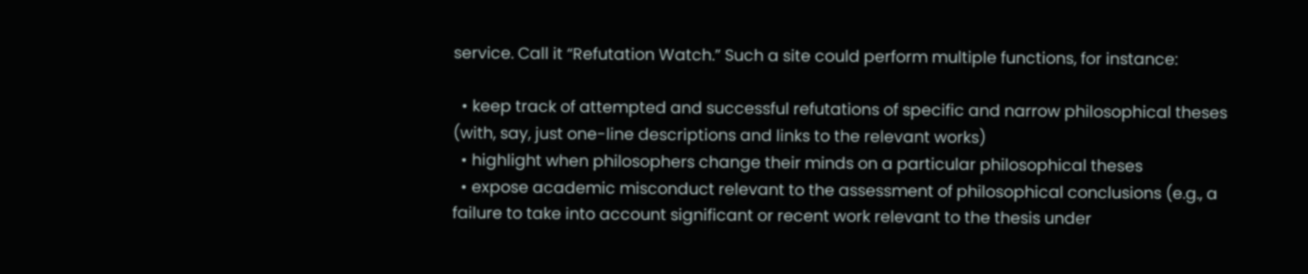service. Call it “Refutation Watch.” Such a site could perform multiple functions, for instance:

  • keep track of attempted and successful refutations of specific and narrow philosophical theses (with, say, just one-line descriptions and links to the relevant works)
  • highlight when philosophers change their minds on a particular philosophical theses
  • expose academic misconduct relevant to the assessment of philosophical conclusions (e.g., a failure to take into account significant or recent work relevant to the thesis under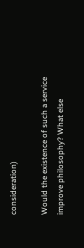consideration)

Would the existence of such a service improve philosophy? What else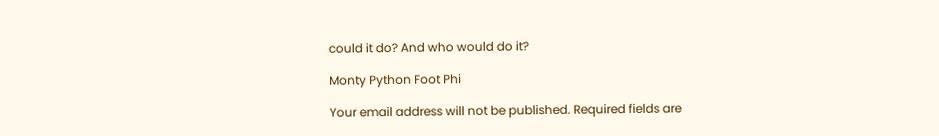could it do? And who would do it?

Monty Python Foot Phi

Your email address will not be published. Required fields are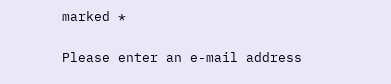marked *

Please enter an e-mail address